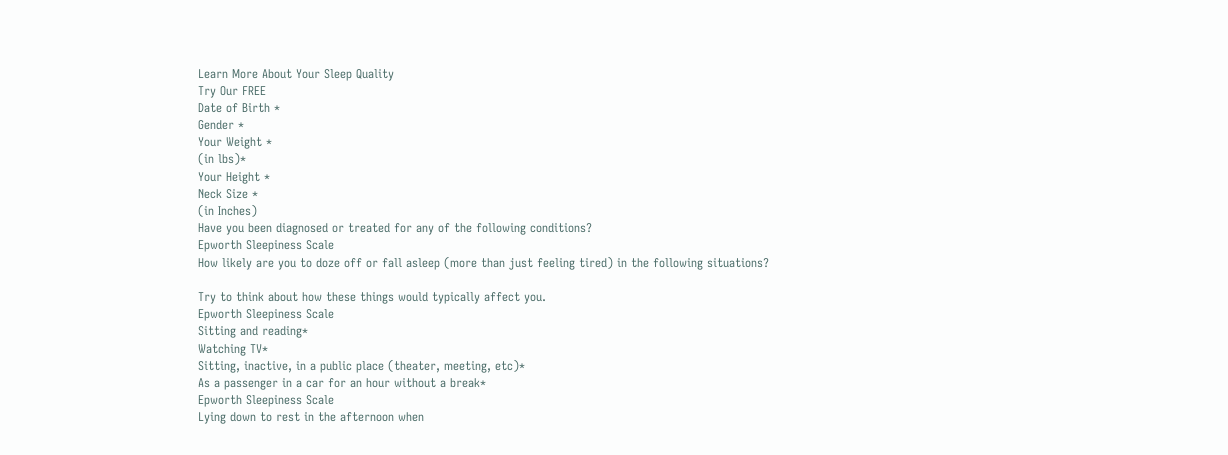Learn More About Your Sleep Quality
Try Our FREE
Date of Birth *
Gender *
Your Weight *
(in lbs)*
Your Height *
Neck Size *
(in Inches)
Have you been diagnosed or treated for any of the following conditions?
Epworth Sleepiness Scale
How likely are you to doze off or fall asleep (more than just feeling tired) in the following situations?

Try to think about how these things would typically affect you.
Epworth Sleepiness Scale
Sitting and reading*
Watching TV*
Sitting, inactive, in a public place (theater, meeting, etc)*
As a passenger in a car for an hour without a break*
Epworth Sleepiness Scale
Lying down to rest in the afternoon when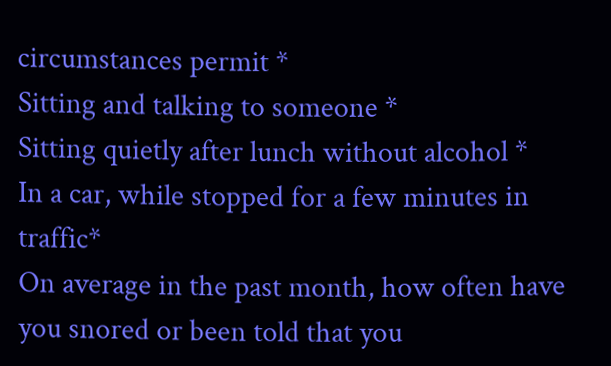circumstances permit *
Sitting and talking to someone *
Sitting quietly after lunch without alcohol *
In a car, while stopped for a few minutes in traffic*
On average in the past month, how often have you snored or been told that you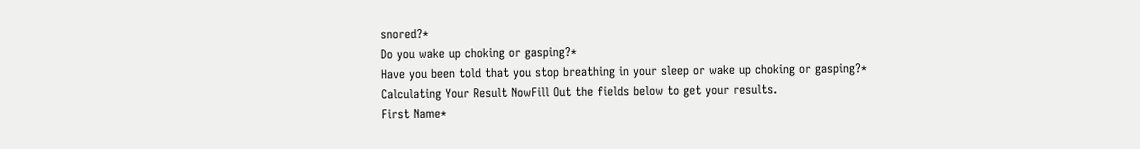snored?*
Do you wake up choking or gasping?*
Have you been told that you stop breathing in your sleep or wake up choking or gasping?*
Calculating Your Result NowFill Out the fields below to get your results.
First Name*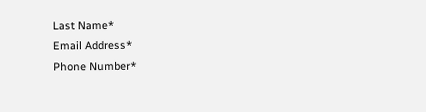Last Name*
Email Address*
Phone Number*